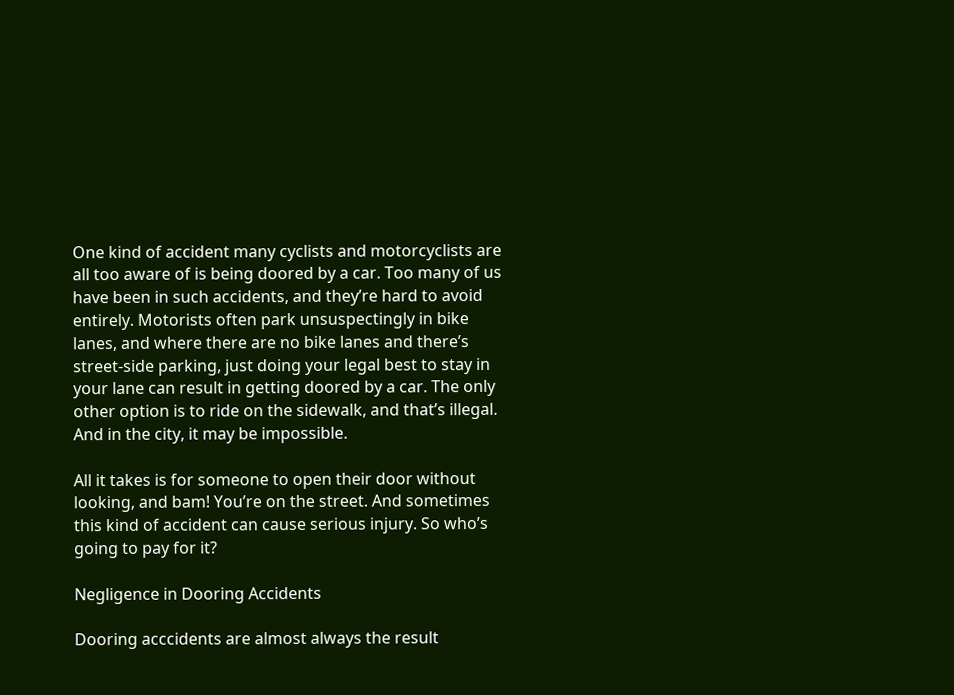One kind of accident many cyclists and motorcyclists are all too aware of is being doored by a car. Too many of us have been in such accidents, and they’re hard to avoid entirely. Motorists often park unsuspectingly in bike lanes, and where there are no bike lanes and there’s street-side parking, just doing your legal best to stay in your lane can result in getting doored by a car. The only other option is to ride on the sidewalk, and that’s illegal. And in the city, it may be impossible.

All it takes is for someone to open their door without looking, and bam! You’re on the street. And sometimes this kind of accident can cause serious injury. So who’s going to pay for it?

Negligence in Dooring Accidents

Dooring acccidents are almost always the result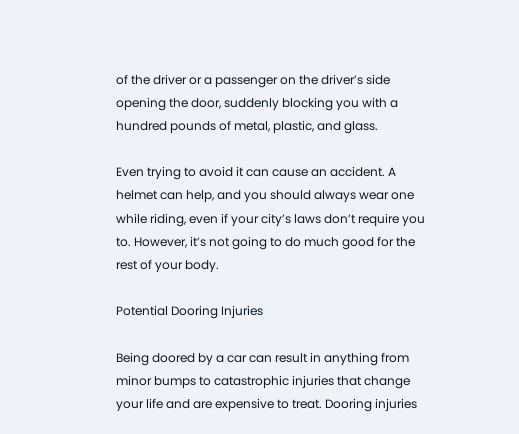of the driver or a passenger on the driver’s side opening the door, suddenly blocking you with a hundred pounds of metal, plastic, and glass.

Even trying to avoid it can cause an accident. A helmet can help, and you should always wear one while riding, even if your city’s laws don’t require you to. However, it’s not going to do much good for the rest of your body.

Potential Dooring Injuries

Being doored by a car can result in anything from minor bumps to catastrophic injuries that change your life and are expensive to treat. Dooring injuries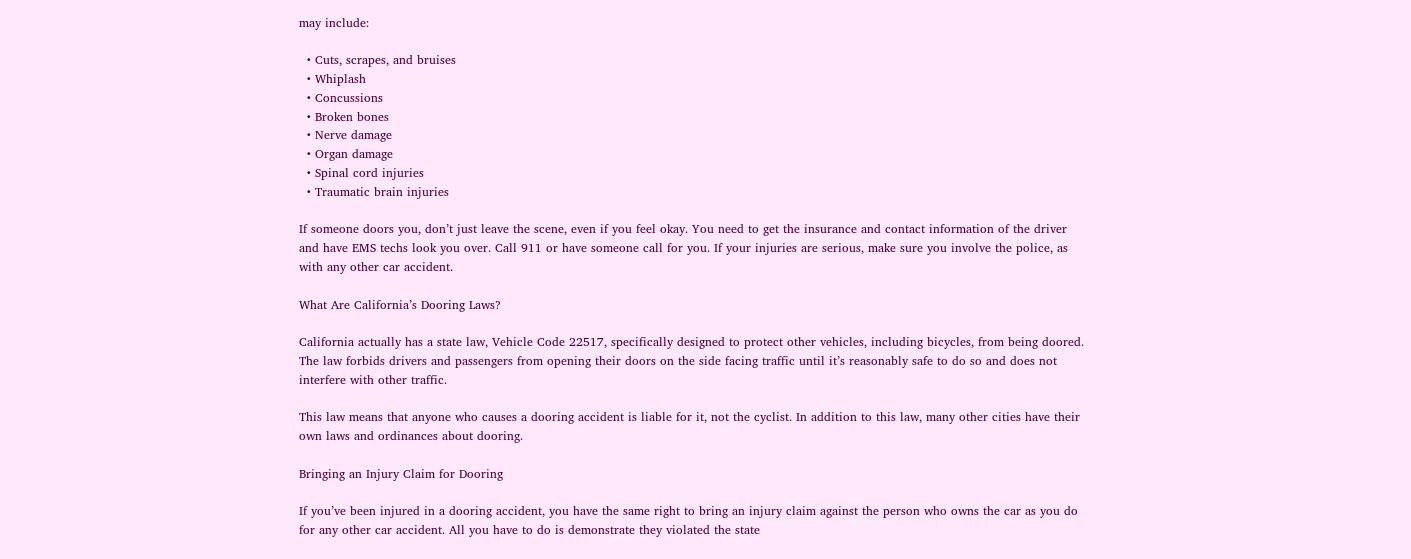may include:

  • Cuts, scrapes, and bruises
  • Whiplash
  • Concussions
  • Broken bones
  • Nerve damage
  • Organ damage
  • Spinal cord injuries
  • Traumatic brain injuries

If someone doors you, don’t just leave the scene, even if you feel okay. You need to get the insurance and contact information of the driver and have EMS techs look you over. Call 911 or have someone call for you. If your injuries are serious, make sure you involve the police, as with any other car accident.

What Are California’s Dooring Laws?

California actually has a state law, Vehicle Code 22517, specifically designed to protect other vehicles, including bicycles, from being doored. The law forbids drivers and passengers from opening their doors on the side facing traffic until it’s reasonably safe to do so and does not interfere with other traffic.

This law means that anyone who causes a dooring accident is liable for it, not the cyclist. In addition to this law, many other cities have their own laws and ordinances about dooring.

Bringing an Injury Claim for Dooring

If you’ve been injured in a dooring accident, you have the same right to bring an injury claim against the person who owns the car as you do for any other car accident. All you have to do is demonstrate they violated the state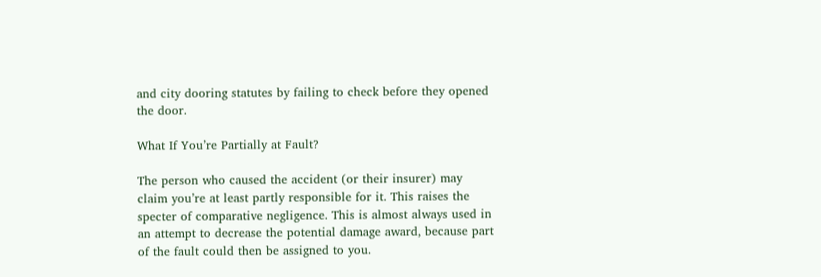and city dooring statutes by failing to check before they opened the door.

What If You’re Partially at Fault?

The person who caused the accident (or their insurer) may claim you’re at least partly responsible for it. This raises the specter of comparative negligence. This is almost always used in an attempt to decrease the potential damage award, because part of the fault could then be assigned to you.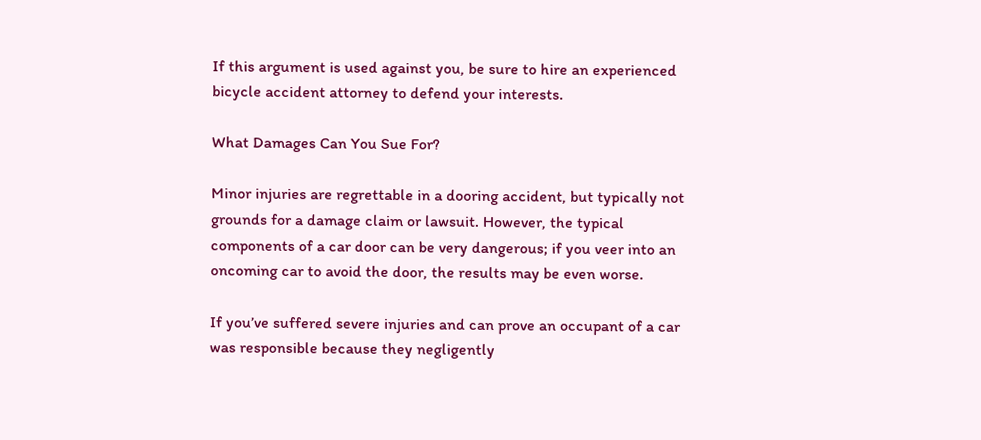If this argument is used against you, be sure to hire an experienced bicycle accident attorney to defend your interests.

What Damages Can You Sue For?

Minor injuries are regrettable in a dooring accident, but typically not grounds for a damage claim or lawsuit. However, the typical components of a car door can be very dangerous; if you veer into an oncoming car to avoid the door, the results may be even worse.

If you’ve suffered severe injuries and can prove an occupant of a car was responsible because they negligently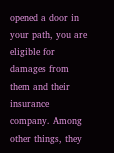opened a door in your path, you are eligible for damages from them and their insurance company. Among other things, they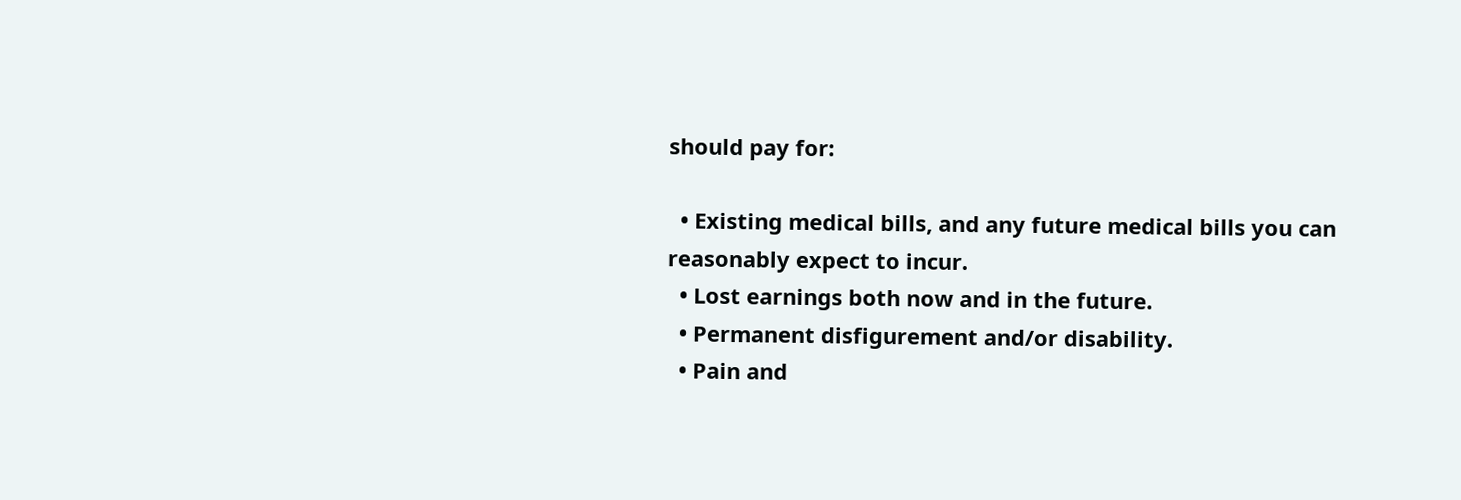should pay for:

  • Existing medical bills, and any future medical bills you can reasonably expect to incur.
  • Lost earnings both now and in the future.
  • Permanent disfigurement and/or disability.
  • Pain and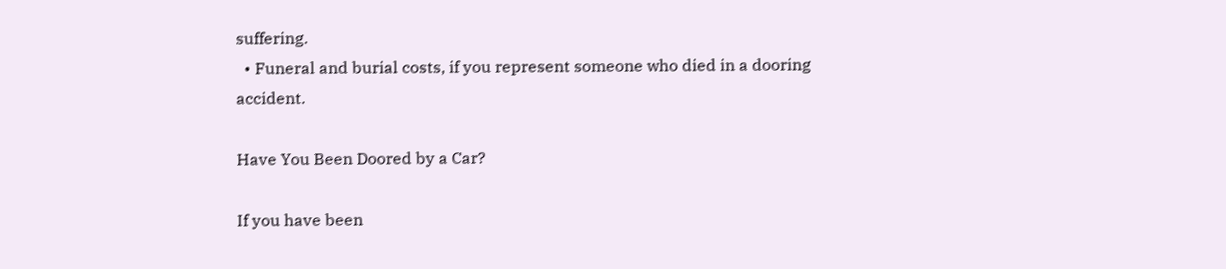suffering.
  • Funeral and burial costs, if you represent someone who died in a dooring accident.

Have You Been Doored by a Car?

If you have been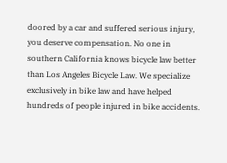doored by a car and suffered serious injury, you deserve compensation. No one in southern California knows bicycle law better than Los Angeles Bicycle Law. We specialize exclusively in bike law and have helped hundreds of people injured in bike accidents.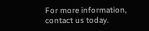For more information, contact us today.